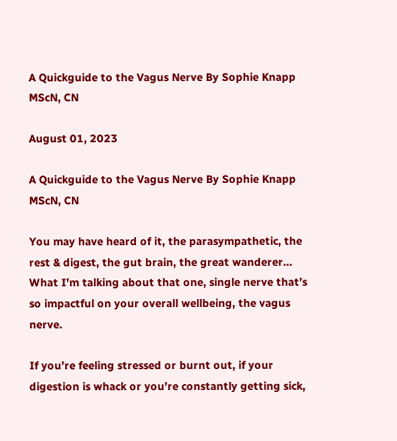A Quickguide to the Vagus Nerve By Sophie Knapp MScN, CN

August 01, 2023

A Quickguide to the Vagus Nerve By Sophie Knapp MScN, CN

You may have heard of it, the parasympathetic, the rest & digest, the gut brain, the great wanderer… What I’m talking about that one, single nerve that’s so impactful on your overall wellbeing, the vagus nerve.

If you’re feeling stressed or burnt out, if your digestion is whack or you’re constantly getting sick,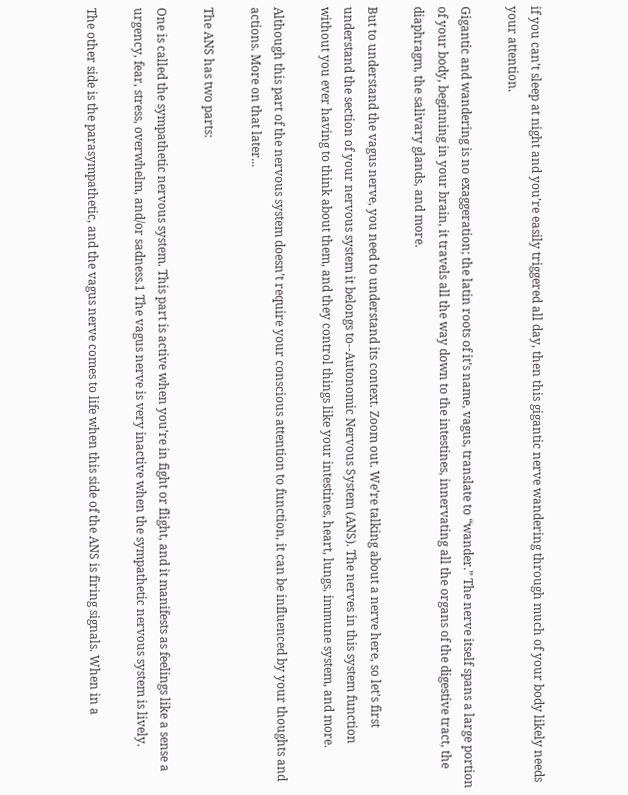if you can’t sleep at night and you’re easily triggered all day, then this gigantic nerve wandering through much of your body likely needs your attention.

Gigantic and wandering is no exaggeration; the latin roots of it’s name, vagus, translate to “wander.” The nerve itself spans a large portion of your body, beginning in your brain, it travels all the way down to the intestines, innervating all the organs of the digestive tract, the diaphragm, the salivary glands, and more.

But to understand the vagus nerve, you need to understand its context. Zoom out. We’re talking about a nerve here, so let’s first understand the section of your nervous system it belongs to--Autonomic Nervous System (ANS). The nerves in this system function without you ever having to think about them, and they control things like your intestines, heart, lungs, immune system, and more.

Although this part of the nervous system doesn’t require your conscious attention to function, it can be influenced by your thoughts and actions. More on that later...

The ANS has two parts:

One is called the sympathetic nervous system. This part is active when you’re in fight or flight, and it manifests as feelings like a sense a urgency, fear, stress, overwhelm, and/or sadness.1 The vagus nerve is very inactive when the sympathetic nervous system is lively.

The other side is the parasympathetic, and the vagus nerve comes to life when this side of the ANS is firing signals. When in a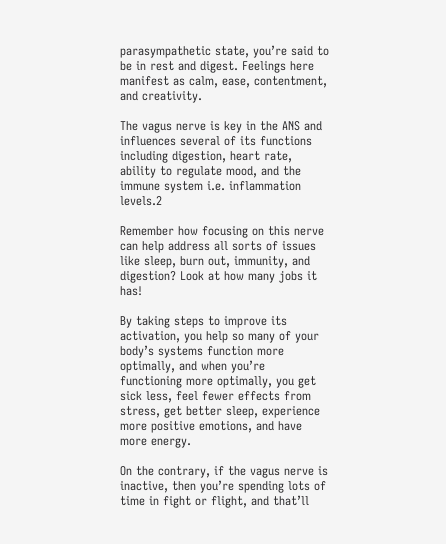parasympathetic state, you’re said to be in rest and digest. Feelings here manifest as calm, ease, contentment, and creativity.

The vagus nerve is key in the ANS and influences several of its functions including digestion, heart rate, ability to regulate mood, and the immune system i.e. inflammation levels.2

Remember how focusing on this nerve can help address all sorts of issues like sleep, burn out, immunity, and digestion? Look at how many jobs it has!

By taking steps to improve its activation, you help so many of your body’s systems function more optimally, and when you’re functioning more optimally, you get sick less, feel fewer effects from stress, get better sleep, experience more positive emotions, and have more energy.

On the contrary, if the vagus nerve is inactive, then you’re spending lots of time in fight or flight, and that’ll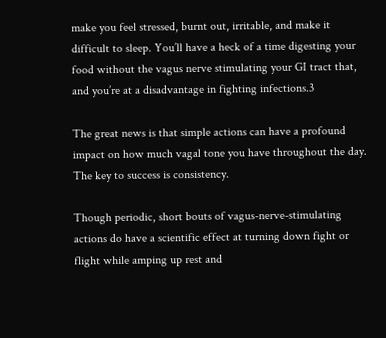make you feel stressed, burnt out, irritable, and make it difficult to sleep. You’ll have a heck of a time digesting your food without the vagus nerve stimulating your GI tract that, and you’re at a disadvantage in fighting infections.3

The great news is that simple actions can have a profound impact on how much vagal tone you have throughout the day. The key to success is consistency.

Though periodic, short bouts of vagus-nerve-stimulating actions do have a scientific effect at turning down fight or flight while amping up rest and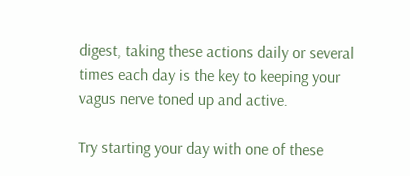digest, taking these actions daily or several times each day is the key to keeping your vagus nerve toned up and active.

Try starting your day with one of these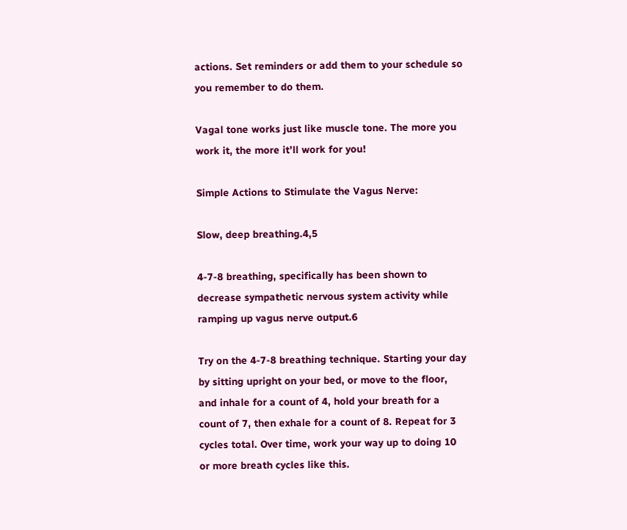actions. Set reminders or add them to your schedule so you remember to do them.

Vagal tone works just like muscle tone. The more you work it, the more it’ll work for you!

Simple Actions to Stimulate the Vagus Nerve:

Slow, deep breathing.4,5

4-7-8 breathing, specifically has been shown to decrease sympathetic nervous system activity while ramping up vagus nerve output.6

Try on the 4-7-8 breathing technique. Starting your day by sitting upright on your bed, or move to the floor, and inhale for a count of 4, hold your breath for a count of 7, then exhale for a count of 8. Repeat for 3 cycles total. Over time, work your way up to doing 10 or more breath cycles like this.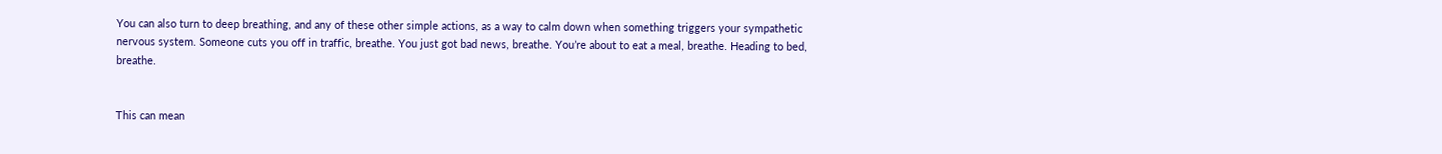You can also turn to deep breathing, and any of these other simple actions, as a way to calm down when something triggers your sympathetic nervous system. Someone cuts you off in traffic, breathe. You just got bad news, breathe. You’re about to eat a meal, breathe. Heading to bed, breathe.


This can mean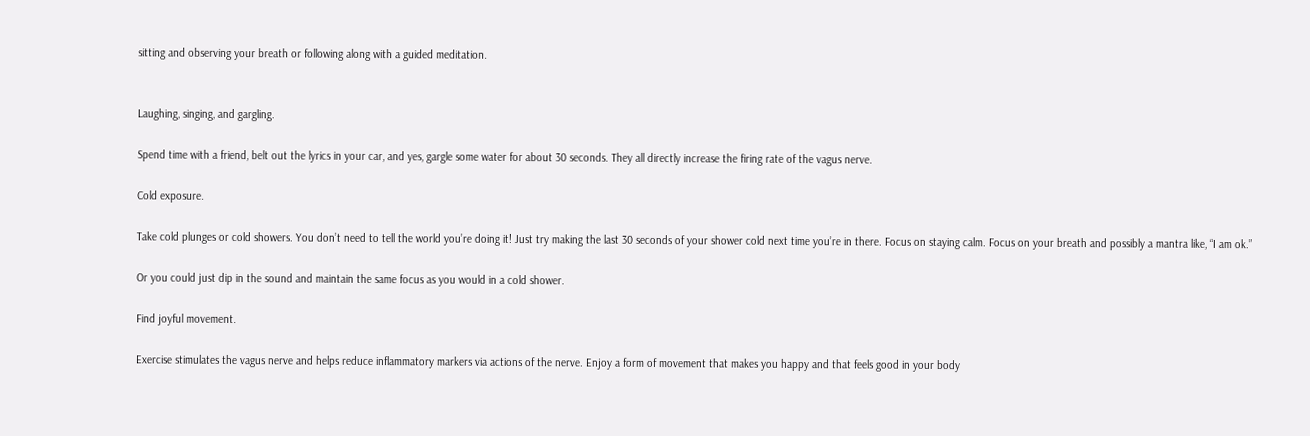sitting and observing your breath or following along with a guided meditation.


Laughing, singing, and gargling.

Spend time with a friend, belt out the lyrics in your car, and yes, gargle some water for about 30 seconds. They all directly increase the firing rate of the vagus nerve.

Cold exposure.

Take cold plunges or cold showers. You don’t need to tell the world you’re doing it! Just try making the last 30 seconds of your shower cold next time you’re in there. Focus on staying calm. Focus on your breath and possibly a mantra like, “I am ok.”

Or you could just dip in the sound and maintain the same focus as you would in a cold shower.

Find joyful movement.

Exercise stimulates the vagus nerve and helps reduce inflammatory markers via actions of the nerve. Enjoy a form of movement that makes you happy and that feels good in your body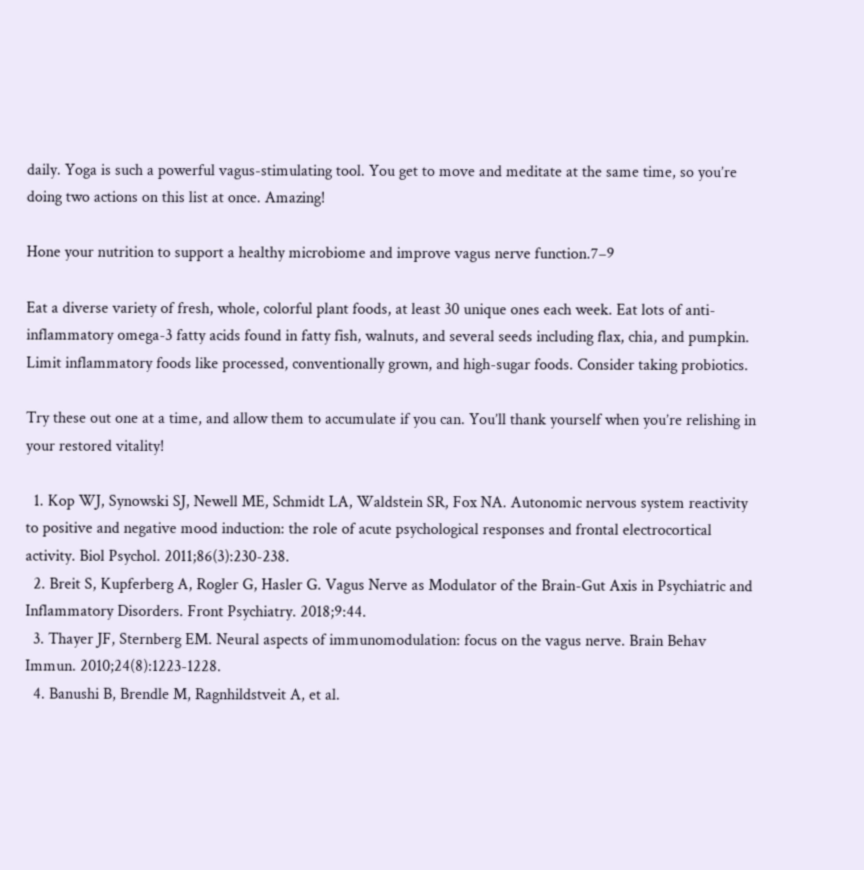daily. Yoga is such a powerful vagus-stimulating tool. You get to move and meditate at the same time, so you’re doing two actions on this list at once. Amazing!

Hone your nutrition to support a healthy microbiome and improve vagus nerve function.7–9

Eat a diverse variety of fresh, whole, colorful plant foods, at least 30 unique ones each week. Eat lots of anti-inflammatory omega-3 fatty acids found in fatty fish, walnuts, and several seeds including flax, chia, and pumpkin. Limit inflammatory foods like processed, conventionally grown, and high-sugar foods. Consider taking probiotics.

Try these out one at a time, and allow them to accumulate if you can. You’ll thank yourself when you’re relishing in your restored vitality!

  1. Kop WJ, Synowski SJ, Newell ME, Schmidt LA, Waldstein SR, Fox NA. Autonomic nervous system reactivity to positive and negative mood induction: the role of acute psychological responses and frontal electrocortical activity. Biol Psychol. 2011;86(3):230-238.
  2. Breit S, Kupferberg A, Rogler G, Hasler G. Vagus Nerve as Modulator of the Brain-Gut Axis in Psychiatric and Inflammatory Disorders. Front Psychiatry. 2018;9:44.
  3. Thayer JF, Sternberg EM. Neural aspects of immunomodulation: focus on the vagus nerve. Brain Behav Immun. 2010;24(8):1223-1228.
  4. Banushi B, Brendle M, Ragnhildstveit A, et al.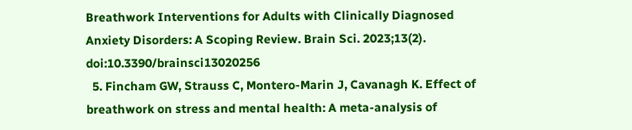Breathwork Interventions for Adults with Clinically Diagnosed Anxiety Disorders: A Scoping Review. Brain Sci. 2023;13(2). doi:10.3390/brainsci13020256
  5. Fincham GW, Strauss C, Montero-Marin J, Cavanagh K. Effect of breathwork on stress and mental health: A meta-analysis of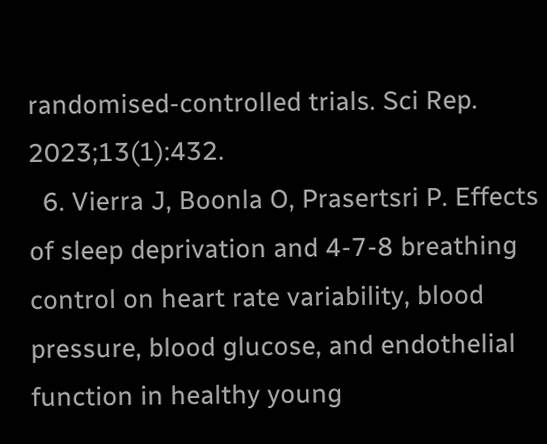randomised-controlled trials. Sci Rep. 2023;13(1):432.
  6. Vierra J, Boonla O, Prasertsri P. Effects of sleep deprivation and 4-7-8 breathing control on heart rate variability, blood pressure, blood glucose, and endothelial function in healthy young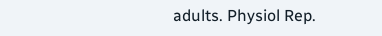adults. Physiol Rep.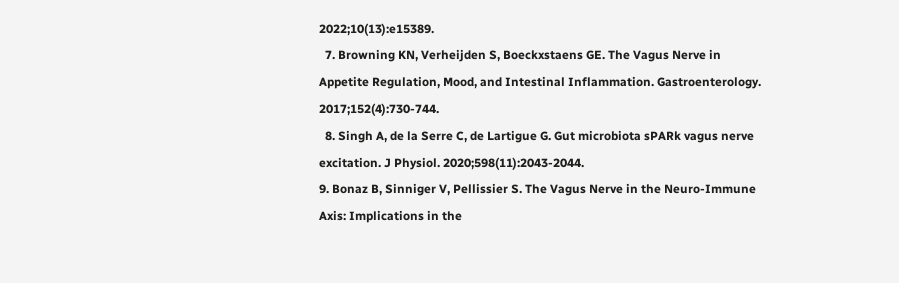2022;10(13):e15389.
  7. Browning KN, Verheijden S, Boeckxstaens GE. The Vagus Nerve in Appetite Regulation, Mood, and Intestinal Inflammation. Gastroenterology. 2017;152(4):730-744.
  8. Singh A, de la Serre C, de Lartigue G. Gut microbiota sPARk vagus nerve excitation. J Physiol. 2020;598(11):2043-2044.
9. Bonaz B, Sinniger V, Pellissier S. The Vagus Nerve in the Neuro-Immune Axis: Implications in the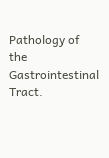Pathology of the Gastrointestinal Tract.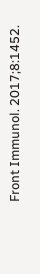Front Immunol. 2017;8:1452.